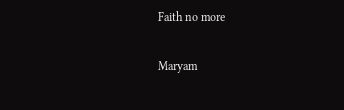Faith no more

Maryam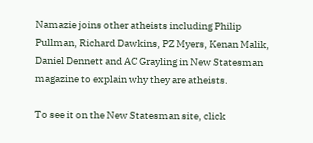Namazie joins other atheists including Philip Pullman, Richard Dawkins, PZ Myers, Kenan Malik, Daniel Dennett and AC Grayling in New Statesman magazine to explain why they are atheists.

To see it on the New Statesman site, click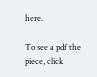here.

To see a pdf the piece, click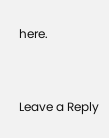here.


Leave a Reply